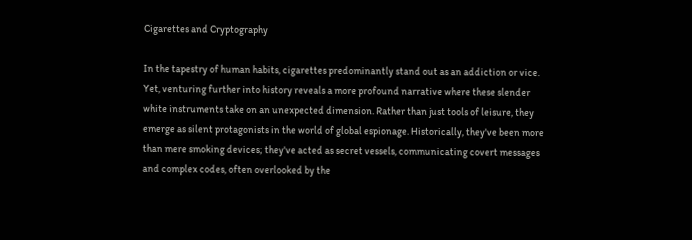Cigarettes and Cryptography

In the tapestry of human habits, cigarettes predominantly stand out as an addiction or vice. Yet, venturing further into history reveals a more profound narrative where these slender white instruments take on an unexpected dimension. Rather than just tools of leisure, they emerge as silent protagonists in the world of global espionage. Historically, they've been more than mere smoking devices; they've acted as secret vessels, communicating covert messages and complex codes, often overlooked by the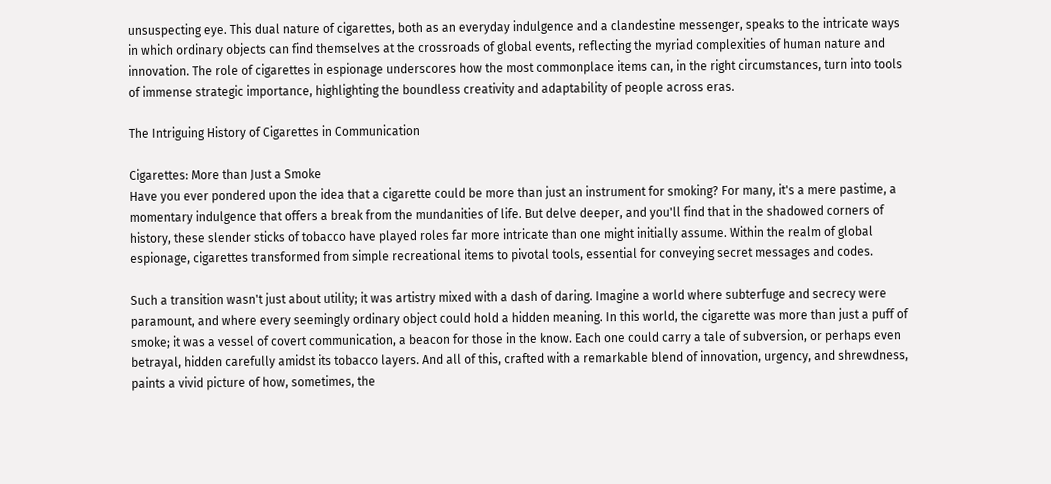unsuspecting eye. This dual nature of cigarettes, both as an everyday indulgence and a clandestine messenger, speaks to the intricate ways in which ordinary objects can find themselves at the crossroads of global events, reflecting the myriad complexities of human nature and innovation. The role of cigarettes in espionage underscores how the most commonplace items can, in the right circumstances, turn into tools of immense strategic importance, highlighting the boundless creativity and adaptability of people across eras.

The Intriguing History of Cigarettes in Communication

Cigarettes: More than Just a Smoke
Have you ever pondered upon the idea that a cigarette could be more than just an instrument for smoking? For many, it's a mere pastime, a momentary indulgence that offers a break from the mundanities of life. But delve deeper, and you'll find that in the shadowed corners of history, these slender sticks of tobacco have played roles far more intricate than one might initially assume. Within the realm of global espionage, cigarettes transformed from simple recreational items to pivotal tools, essential for conveying secret messages and codes.

Such a transition wasn't just about utility; it was artistry mixed with a dash of daring. Imagine a world where subterfuge and secrecy were paramount, and where every seemingly ordinary object could hold a hidden meaning. In this world, the cigarette was more than just a puff of smoke; it was a vessel of covert communication, a beacon for those in the know. Each one could carry a tale of subversion, or perhaps even betrayal, hidden carefully amidst its tobacco layers. And all of this, crafted with a remarkable blend of innovation, urgency, and shrewdness, paints a vivid picture of how, sometimes, the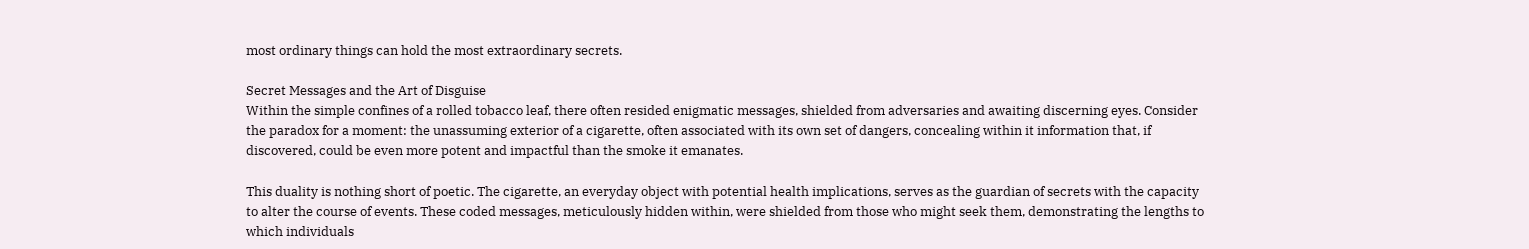most ordinary things can hold the most extraordinary secrets.

Secret Messages and the Art of Disguise
Within the simple confines of a rolled tobacco leaf, there often resided enigmatic messages, shielded from adversaries and awaiting discerning eyes. Consider the paradox for a moment: the unassuming exterior of a cigarette, often associated with its own set of dangers, concealing within it information that, if discovered, could be even more potent and impactful than the smoke it emanates.

This duality is nothing short of poetic. The cigarette, an everyday object with potential health implications, serves as the guardian of secrets with the capacity to alter the course of events. These coded messages, meticulously hidden within, were shielded from those who might seek them, demonstrating the lengths to which individuals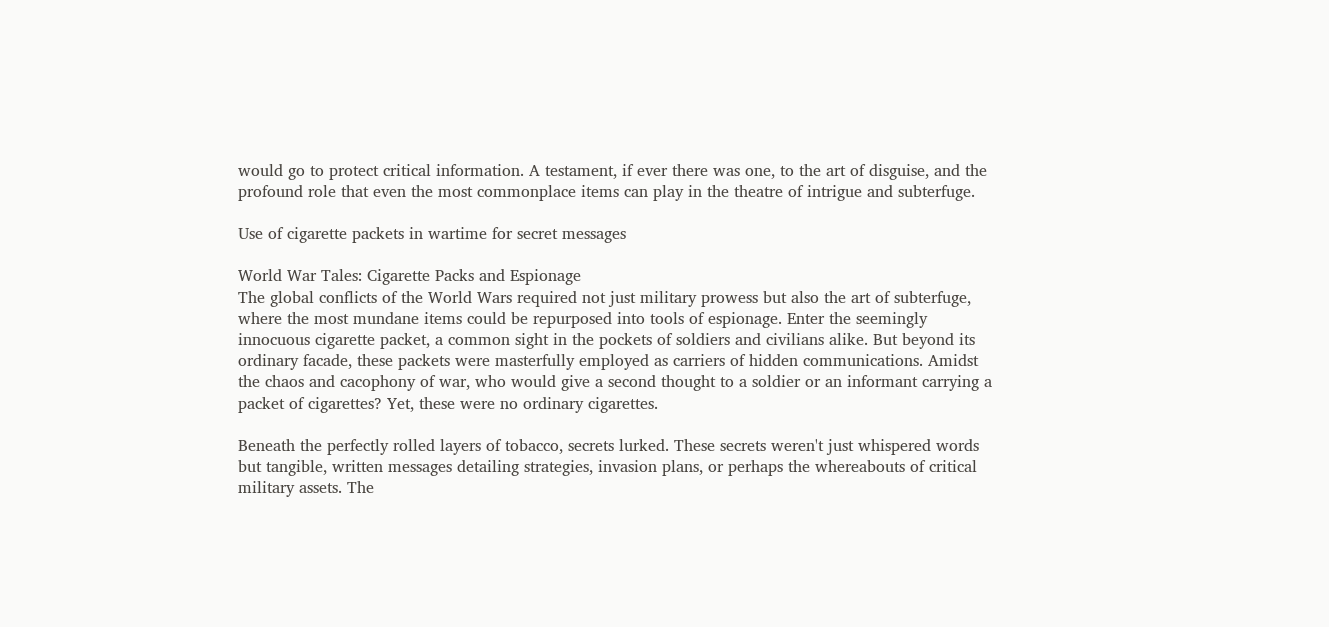would go to protect critical information. A testament, if ever there was one, to the art of disguise, and the profound role that even the most commonplace items can play in the theatre of intrigue and subterfuge.

Use of cigarette packets in wartime for secret messages

World War Tales: Cigarette Packs and Espionage
The global conflicts of the World Wars required not just military prowess but also the art of subterfuge, where the most mundane items could be repurposed into tools of espionage. Enter the seemingly innocuous cigarette packet, a common sight in the pockets of soldiers and civilians alike. But beyond its ordinary facade, these packets were masterfully employed as carriers of hidden communications. Amidst the chaos and cacophony of war, who would give a second thought to a soldier or an informant carrying a packet of cigarettes? Yet, these were no ordinary cigarettes.

Beneath the perfectly rolled layers of tobacco, secrets lurked. These secrets weren't just whispered words but tangible, written messages detailing strategies, invasion plans, or perhaps the whereabouts of critical military assets. The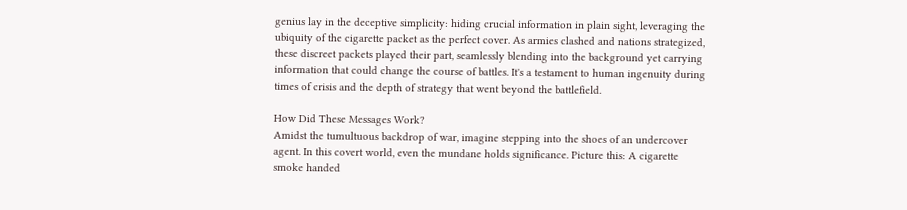genius lay in the deceptive simplicity: hiding crucial information in plain sight, leveraging the ubiquity of the cigarette packet as the perfect cover. As armies clashed and nations strategized, these discreet packets played their part, seamlessly blending into the background yet carrying information that could change the course of battles. It's a testament to human ingenuity during times of crisis and the depth of strategy that went beyond the battlefield.

How Did These Messages Work?
Amidst the tumultuous backdrop of war, imagine stepping into the shoes of an undercover agent. In this covert world, even the mundane holds significance. Picture this: A cigarette smoke handed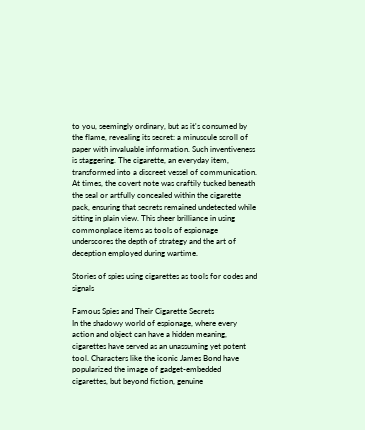to you, seemingly ordinary, but as it's consumed by the flame, revealing its secret: a minuscule scroll of paper with invaluable information. Such inventiveness is staggering. The cigarette, an everyday item, transformed into a discreet vessel of communication. At times, the covert note was craftily tucked beneath the seal or artfully concealed within the cigarette pack, ensuring that secrets remained undetected while sitting in plain view. This sheer brilliance in using commonplace items as tools of espionage underscores the depth of strategy and the art of deception employed during wartime.

Stories of spies using cigarettes as tools for codes and signals

Famous Spies and Their Cigarette Secrets
In the shadowy world of espionage, where every action and object can have a hidden meaning, cigarettes have served as an unassuming yet potent tool. Characters like the iconic James Bond have popularized the image of gadget-embedded cigarettes, but beyond fiction, genuine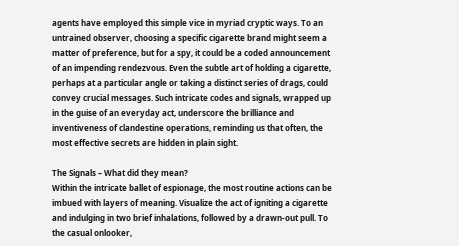agents have employed this simple vice in myriad cryptic ways. To an untrained observer, choosing a specific cigarette brand might seem a matter of preference, but for a spy, it could be a coded announcement of an impending rendezvous. Even the subtle art of holding a cigarette, perhaps at a particular angle or taking a distinct series of drags, could convey crucial messages. Such intricate codes and signals, wrapped up in the guise of an everyday act, underscore the brilliance and inventiveness of clandestine operations, reminding us that often, the most effective secrets are hidden in plain sight.

The Signals – What did they mean?
Within the intricate ballet of espionage, the most routine actions can be imbued with layers of meaning. Visualize the act of igniting a cigarette and indulging in two brief inhalations, followed by a drawn-out pull. To the casual onlooker,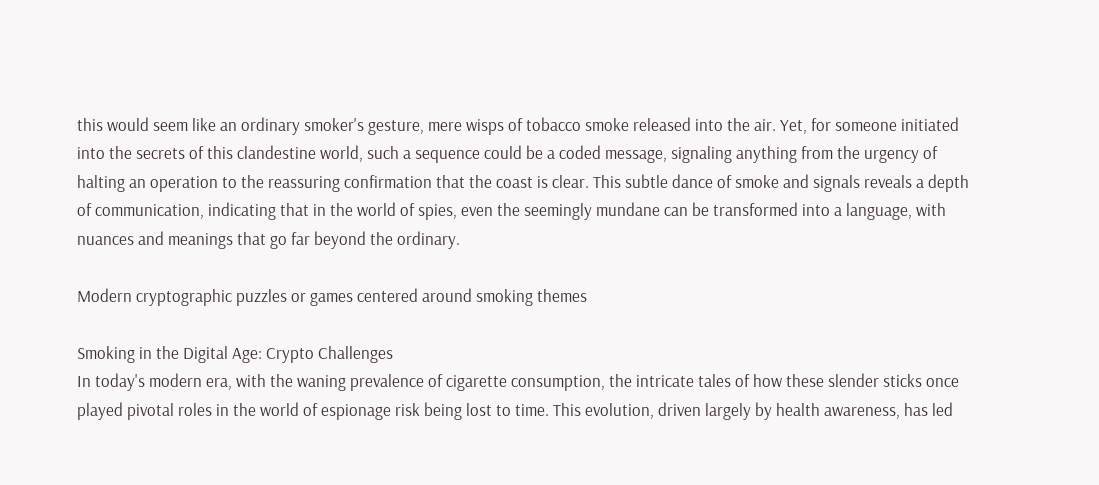this would seem like an ordinary smoker's gesture, mere wisps of tobacco smoke released into the air. Yet, for someone initiated into the secrets of this clandestine world, such a sequence could be a coded message, signaling anything from the urgency of halting an operation to the reassuring confirmation that the coast is clear. This subtle dance of smoke and signals reveals a depth of communication, indicating that in the world of spies, even the seemingly mundane can be transformed into a language, with nuances and meanings that go far beyond the ordinary.

Modern cryptographic puzzles or games centered around smoking themes

Smoking in the Digital Age: Crypto Challenges
In today's modern era, with the waning prevalence of cigarette consumption, the intricate tales of how these slender sticks once played pivotal roles in the world of espionage risk being lost to time. This evolution, driven largely by health awareness, has led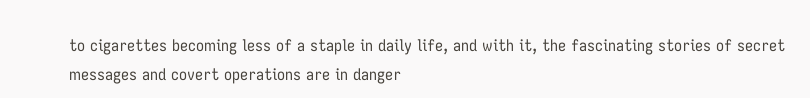to cigarettes becoming less of a staple in daily life, and with it, the fascinating stories of secret messages and covert operations are in danger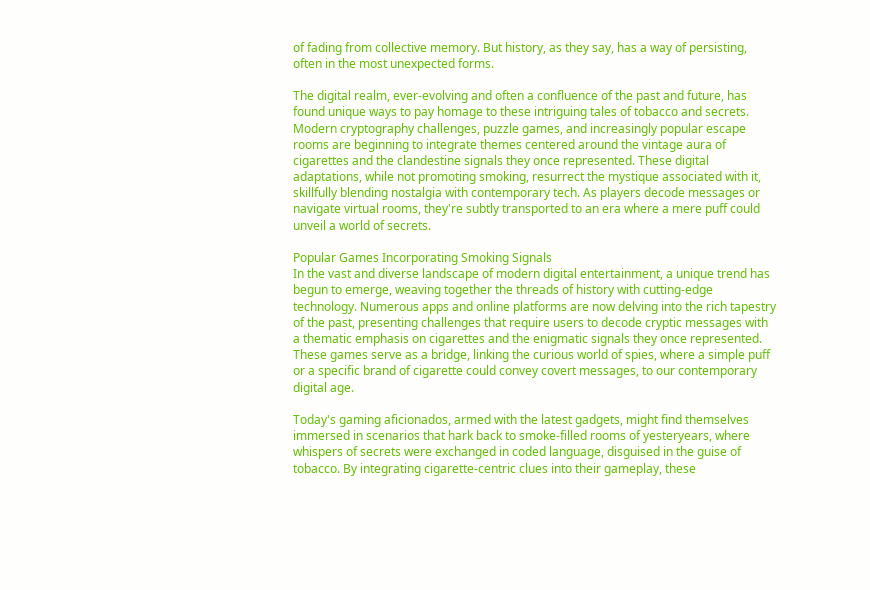of fading from collective memory. But history, as they say, has a way of persisting, often in the most unexpected forms.

The digital realm, ever-evolving and often a confluence of the past and future, has found unique ways to pay homage to these intriguing tales of tobacco and secrets. Modern cryptography challenges, puzzle games, and increasingly popular escape rooms are beginning to integrate themes centered around the vintage aura of cigarettes and the clandestine signals they once represented. These digital adaptations, while not promoting smoking, resurrect the mystique associated with it, skillfully blending nostalgia with contemporary tech. As players decode messages or navigate virtual rooms, they're subtly transported to an era where a mere puff could unveil a world of secrets.

Popular Games Incorporating Smoking Signals
In the vast and diverse landscape of modern digital entertainment, a unique trend has begun to emerge, weaving together the threads of history with cutting-edge technology. Numerous apps and online platforms are now delving into the rich tapestry of the past, presenting challenges that require users to decode cryptic messages with a thematic emphasis on cigarettes and the enigmatic signals they once represented. These games serve as a bridge, linking the curious world of spies, where a simple puff or a specific brand of cigarette could convey covert messages, to our contemporary digital age.

Today's gaming aficionados, armed with the latest gadgets, might find themselves immersed in scenarios that hark back to smoke-filled rooms of yesteryears, where whispers of secrets were exchanged in coded language, disguised in the guise of tobacco. By integrating cigarette-centric clues into their gameplay, these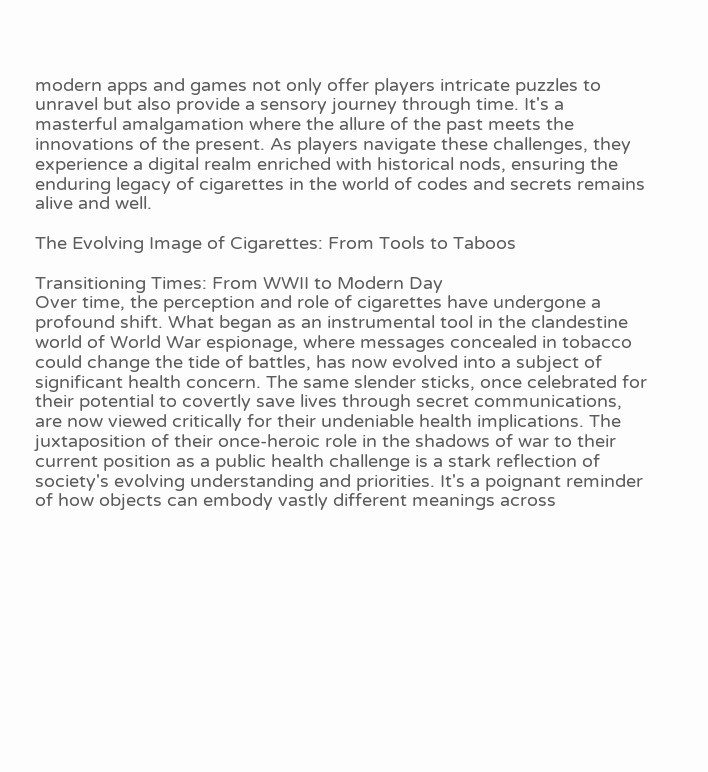modern apps and games not only offer players intricate puzzles to unravel but also provide a sensory journey through time. It's a masterful amalgamation where the allure of the past meets the innovations of the present. As players navigate these challenges, they experience a digital realm enriched with historical nods, ensuring the enduring legacy of cigarettes in the world of codes and secrets remains alive and well.

The Evolving Image of Cigarettes: From Tools to Taboos

Transitioning Times: From WWII to Modern Day
Over time, the perception and role of cigarettes have undergone a profound shift. What began as an instrumental tool in the clandestine world of World War espionage, where messages concealed in tobacco could change the tide of battles, has now evolved into a subject of significant health concern. The same slender sticks, once celebrated for their potential to covertly save lives through secret communications, are now viewed critically for their undeniable health implications. The juxtaposition of their once-heroic role in the shadows of war to their current position as a public health challenge is a stark reflection of society's evolving understanding and priorities. It's a poignant reminder of how objects can embody vastly different meanings across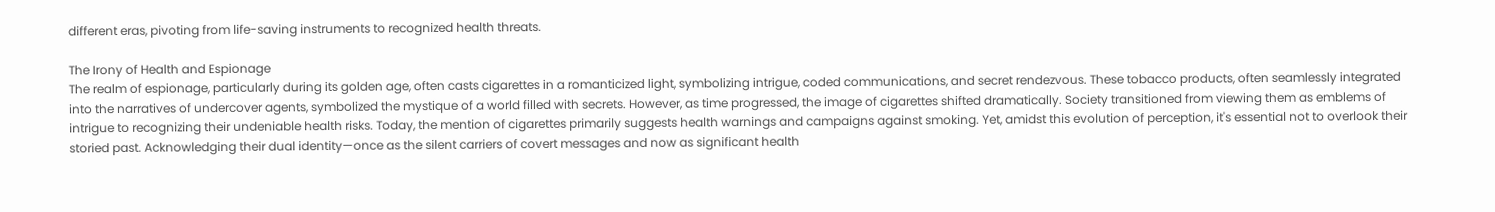different eras, pivoting from life-saving instruments to recognized health threats.

The Irony of Health and Espionage
The realm of espionage, particularly during its golden age, often casts cigarettes in a romanticized light, symbolizing intrigue, coded communications, and secret rendezvous. These tobacco products, often seamlessly integrated into the narratives of undercover agents, symbolized the mystique of a world filled with secrets. However, as time progressed, the image of cigarettes shifted dramatically. Society transitioned from viewing them as emblems of intrigue to recognizing their undeniable health risks. Today, the mention of cigarettes primarily suggests health warnings and campaigns against smoking. Yet, amidst this evolution of perception, it's essential not to overlook their storied past. Acknowledging their dual identity—once as the silent carriers of covert messages and now as significant health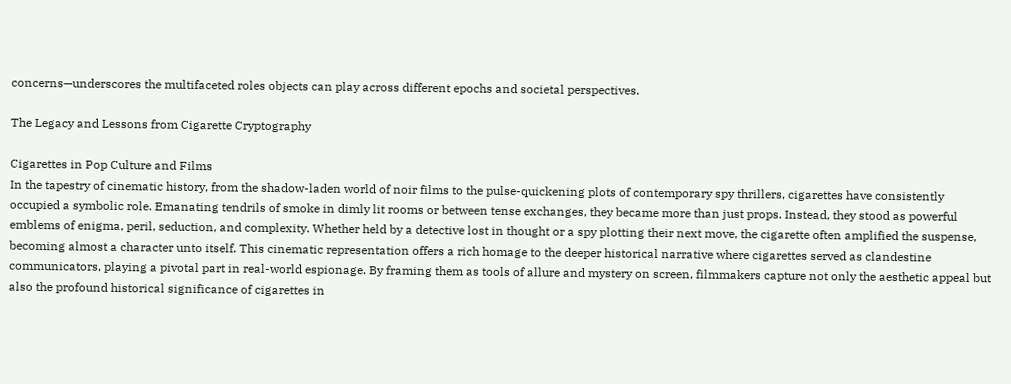concerns—underscores the multifaceted roles objects can play across different epochs and societal perspectives.

The Legacy and Lessons from Cigarette Cryptography

Cigarettes in Pop Culture and Films
In the tapestry of cinematic history, from the shadow-laden world of noir films to the pulse-quickening plots of contemporary spy thrillers, cigarettes have consistently occupied a symbolic role. Emanating tendrils of smoke in dimly lit rooms or between tense exchanges, they became more than just props. Instead, they stood as powerful emblems of enigma, peril, seduction, and complexity. Whether held by a detective lost in thought or a spy plotting their next move, the cigarette often amplified the suspense, becoming almost a character unto itself. This cinematic representation offers a rich homage to the deeper historical narrative where cigarettes served as clandestine communicators, playing a pivotal part in real-world espionage. By framing them as tools of allure and mystery on screen, filmmakers capture not only the aesthetic appeal but also the profound historical significance of cigarettes in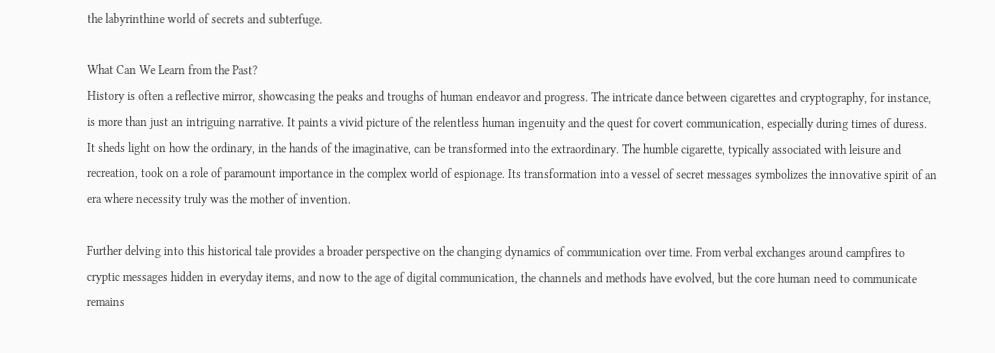the labyrinthine world of secrets and subterfuge.

What Can We Learn from the Past?
History is often a reflective mirror, showcasing the peaks and troughs of human endeavor and progress. The intricate dance between cigarettes and cryptography, for instance, is more than just an intriguing narrative. It paints a vivid picture of the relentless human ingenuity and the quest for covert communication, especially during times of duress. It sheds light on how the ordinary, in the hands of the imaginative, can be transformed into the extraordinary. The humble cigarette, typically associated with leisure and recreation, took on a role of paramount importance in the complex world of espionage. Its transformation into a vessel of secret messages symbolizes the innovative spirit of an era where necessity truly was the mother of invention.

Further delving into this historical tale provides a broader perspective on the changing dynamics of communication over time. From verbal exchanges around campfires to cryptic messages hidden in everyday items, and now to the age of digital communication, the channels and methods have evolved, but the core human need to communicate remains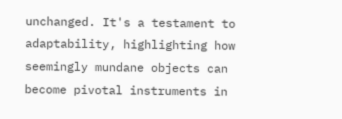unchanged. It's a testament to adaptability, highlighting how seemingly mundane objects can become pivotal instruments in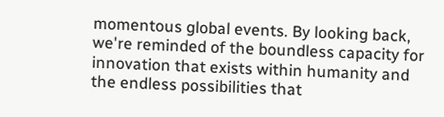momentous global events. By looking back, we're reminded of the boundless capacity for innovation that exists within humanity and the endless possibilities that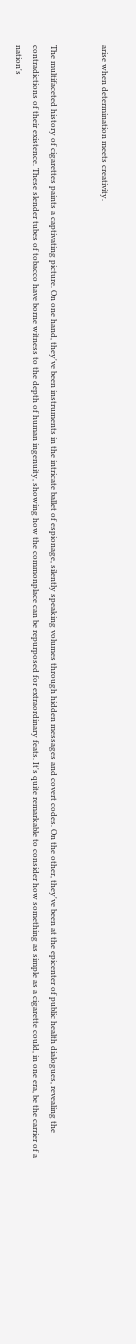arise when determination meets creativity.


The multifaceted history of cigarettes paints a captivating picture. On one hand, they've been instruments in the intricate ballet of espionage, silently speaking volumes through hidden messages and covert codes. On the other, they've been at the epicenter of public health dialogues, revealing the contradictions of their existence. These slender tubes of tobacco have borne witness to the depth of human ingenuity, showing how the commonplace can be repurposed for extraordinary feats. It's quite remarkable to consider how something as simple as a cigarette could, in one era, be the carrier of a nation's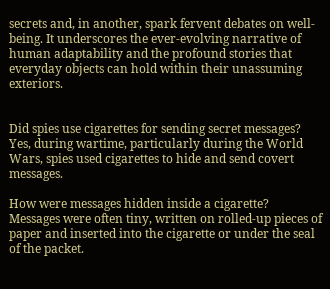secrets and, in another, spark fervent debates on well-being. It underscores the ever-evolving narrative of human adaptability and the profound stories that everyday objects can hold within their unassuming exteriors.


Did spies use cigarettes for sending secret messages?
Yes, during wartime, particularly during the World Wars, spies used cigarettes to hide and send covert messages.

How were messages hidden inside a cigarette?
Messages were often tiny, written on rolled-up pieces of paper and inserted into the cigarette or under the seal of the packet.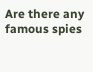Are there any famous spies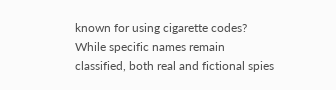known for using cigarette codes?
While specific names remain classified, both real and fictional spies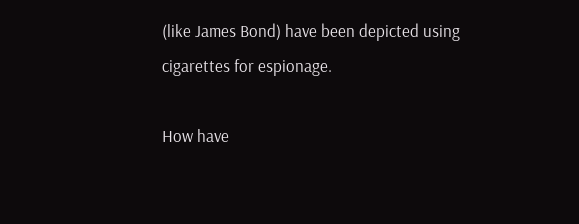(like James Bond) have been depicted using cigarettes for espionage.

How have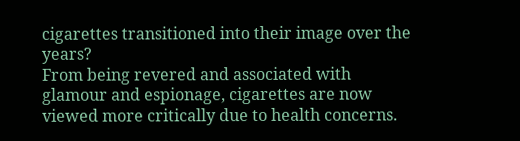cigarettes transitioned into their image over the years?
From being revered and associated with glamour and espionage, cigarettes are now viewed more critically due to health concerns.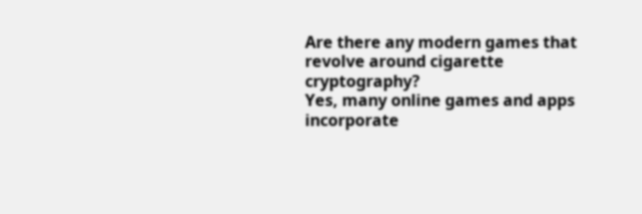Are there any modern games that revolve around cigarette cryptography?
Yes, many online games and apps incorporate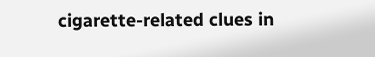cigarette-related clues in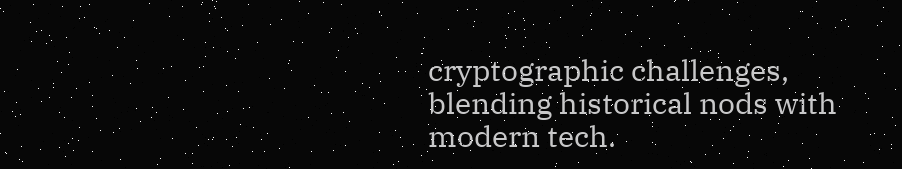cryptographic challenges, blending historical nods with modern tech.